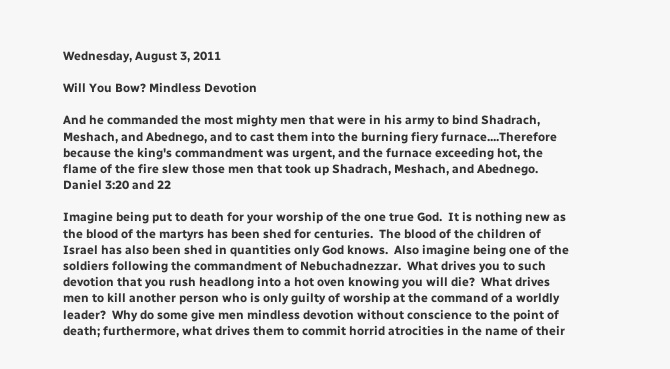Wednesday, August 3, 2011

Will You Bow? Mindless Devotion

And he commanded the most mighty men that were in his army to bind Shadrach, Meshach, and Abednego, and to cast them into the burning fiery furnace....Therefore because the king's commandment was urgent, and the furnace exceeding hot, the flame of the fire slew those men that took up Shadrach, Meshach, and Abednego.
Daniel 3:20 and 22

Imagine being put to death for your worship of the one true God.  It is nothing new as the blood of the martyrs has been shed for centuries.  The blood of the children of Israel has also been shed in quantities only God knows.  Also imagine being one of the soldiers following the commandment of Nebuchadnezzar.  What drives you to such devotion that you rush headlong into a hot oven knowing you will die?  What drives men to kill another person who is only guilty of worship at the command of a worldly leader?  Why do some give men mindless devotion without conscience to the point of death; furthermore, what drives them to commit horrid atrocities in the name of their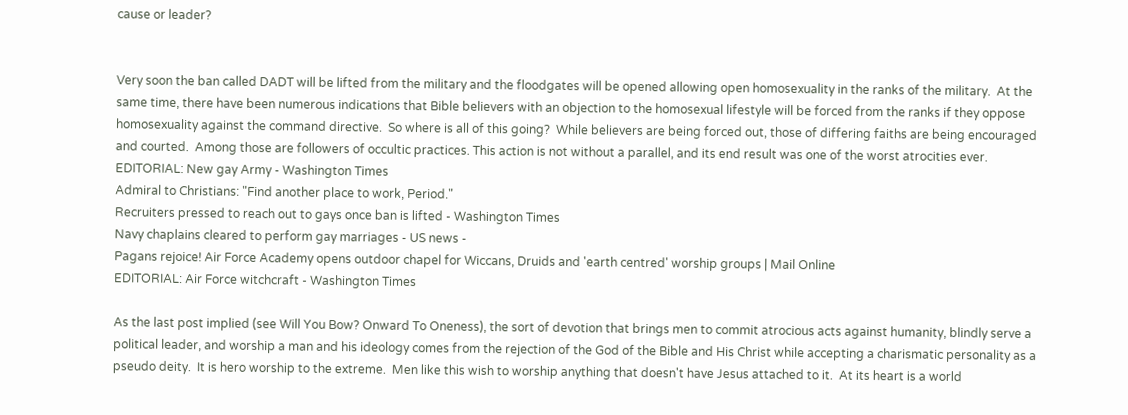cause or leader?


Very soon the ban called DADT will be lifted from the military and the floodgates will be opened allowing open homosexuality in the ranks of the military.  At the same time, there have been numerous indications that Bible believers with an objection to the homosexual lifestyle will be forced from the ranks if they oppose homosexuality against the command directive.  So where is all of this going?  While believers are being forced out, those of differing faiths are being encouraged and courted.  Among those are followers of occultic practices. This action is not without a parallel, and its end result was one of the worst atrocities ever.
EDITORIAL: New gay Army - Washington Times
Admiral to Christians: "Find another place to work, Period."
Recruiters pressed to reach out to gays once ban is lifted - Washington Times
Navy chaplains cleared to perform gay marriages - US news -
Pagans rejoice! Air Force Academy opens outdoor chapel for Wiccans, Druids and 'earth centred' worship groups | Mail Online
EDITORIAL: Air Force witchcraft - Washington Times

As the last post implied (see Will You Bow? Onward To Oneness), the sort of devotion that brings men to commit atrocious acts against humanity, blindly serve a political leader, and worship a man and his ideology comes from the rejection of the God of the Bible and His Christ while accepting a charismatic personality as a pseudo deity.  It is hero worship to the extreme.  Men like this wish to worship anything that doesn't have Jesus attached to it.  At its heart is a world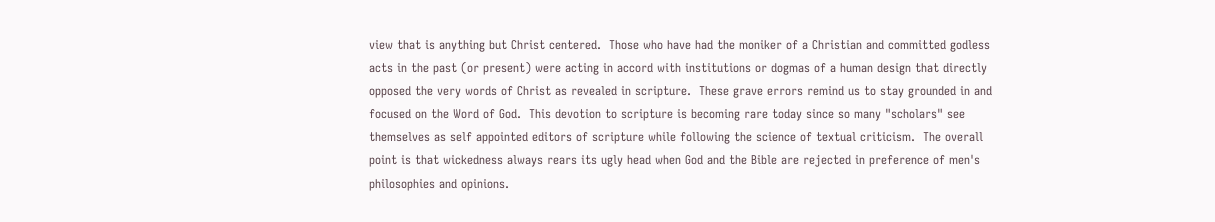view that is anything but Christ centered.  Those who have had the moniker of a Christian and committed godless acts in the past (or present) were acting in accord with institutions or dogmas of a human design that directly opposed the very words of Christ as revealed in scripture.  These grave errors remind us to stay grounded in and focused on the Word of God.  This devotion to scripture is becoming rare today since so many "scholars" see themselves as self appointed editors of scripture while following the science of textual criticism.  The overall point is that wickedness always rears its ugly head when God and the Bible are rejected in preference of men's philosophies and opinions.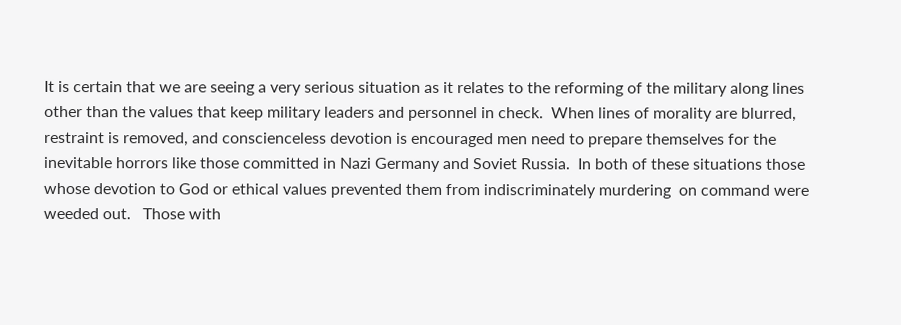It is certain that we are seeing a very serious situation as it relates to the reforming of the military along lines other than the values that keep military leaders and personnel in check.  When lines of morality are blurred, restraint is removed, and conscienceless devotion is encouraged men need to prepare themselves for the inevitable horrors like those committed in Nazi Germany and Soviet Russia.  In both of these situations those whose devotion to God or ethical values prevented them from indiscriminately murdering  on command were weeded out.   Those with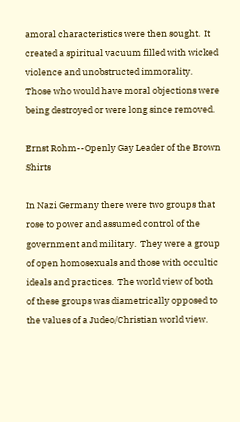amoral characteristics were then sought.  It created a spiritual vacuum filled with wicked violence and unobstructed immorality.  Those who would have moral objections were being destroyed or were long since removed.

Ernst Rohm--Openly Gay Leader of the Brown Shirts

In Nazi Germany there were two groups that rose to power and assumed control of the government and military.  They were a group of open homosexuals and those with occultic ideals and practices.  The world view of both of these groups was diametrically opposed to the values of a Judeo/Christian world view.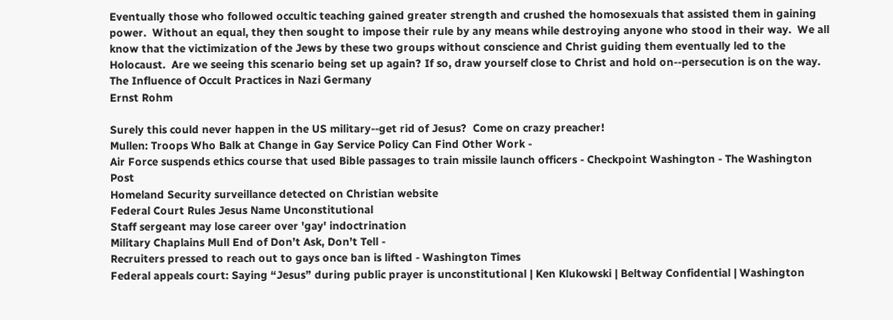Eventually those who followed occultic teaching gained greater strength and crushed the homosexuals that assisted them in gaining power.  Without an equal, they then sought to impose their rule by any means while destroying anyone who stood in their way.  We all know that the victimization of the Jews by these two groups without conscience and Christ guiding them eventually led to the Holocaust.  Are we seeing this scenario being set up again? If so, draw yourself close to Christ and hold on--persecution is on the way.
The Influence of Occult Practices in Nazi Germany
Ernst Rohm

Surely this could never happen in the US military--get rid of Jesus?  Come on crazy preacher!
Mullen: Troops Who Balk at Change in Gay Service Policy Can Find Other Work -
Air Force suspends ethics course that used Bible passages to train missile launch officers - Checkpoint Washington - The Washington Post
Homeland Security surveillance detected on Christian website
Federal Court Rules Jesus Name Unconstitutional
Staff sergeant may lose career over 'gay' indoctrination
Military Chaplains Mull End of Don’t Ask, Don’t Tell -
Recruiters pressed to reach out to gays once ban is lifted - Washington Times
Federal appeals court: Saying “Jesus” during public prayer is unconstitutional | Ken Klukowski | Beltway Confidential | Washington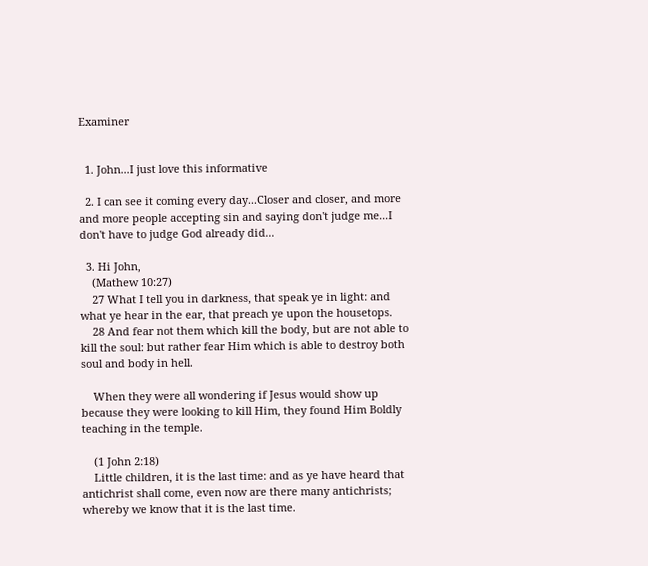Examiner


  1. John...I just love this informative

  2. I can see it coming every day...Closer and closer, and more and more people accepting sin and saying don't judge me...I don't have to judge God already did...

  3. Hi John,
    (Mathew 10:27)
    27 What I tell you in darkness, that speak ye in light: and what ye hear in the ear, that preach ye upon the housetops.
    28 And fear not them which kill the body, but are not able to kill the soul: but rather fear Him which is able to destroy both soul and body in hell.

    When they were all wondering if Jesus would show up because they were looking to kill Him, they found Him Boldly teaching in the temple.

    (1 John 2:18)
    Little children, it is the last time: and as ye have heard that antichrist shall come, even now are there many antichrists; whereby we know that it is the last time.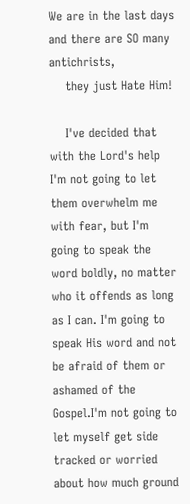We are in the last days and there are SO many antichrists,
    they just Hate Him!

    I've decided that with the Lord's help I'm not going to let them overwhelm me with fear, but I'm going to speak the word boldly, no matter who it offends as long as I can. I'm going to speak His word and not be afraid of them or ashamed of the Gospel.I'm not going to let myself get side tracked or worried about how much ground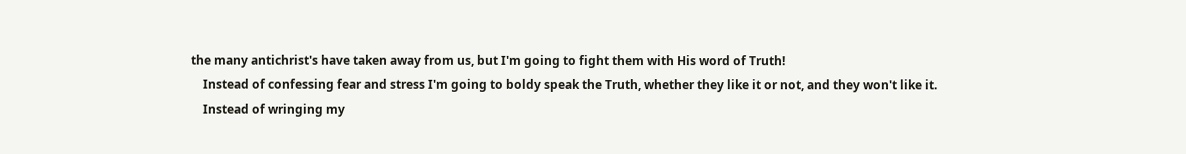the many antichrist's have taken away from us, but I'm going to fight them with His word of Truth!
    Instead of confessing fear and stress I'm going to boldy speak the Truth, whether they like it or not, and they won't like it.
    Instead of wringing my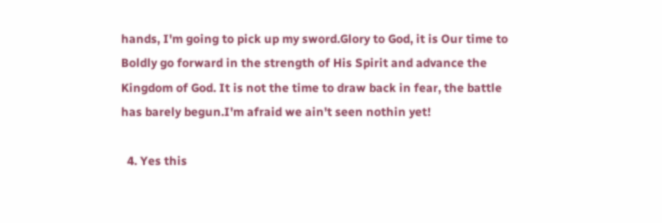hands, I'm going to pick up my sword.Glory to God, it is Our time to Boldly go forward in the strength of His Spirit and advance the Kingdom of God. It is not the time to draw back in fear, the battle has barely begun.I'm afraid we ain't seen nothin yet!

  4. Yes this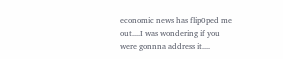economic news has flip0ped me out....I was wondering if you were gonnna address it....